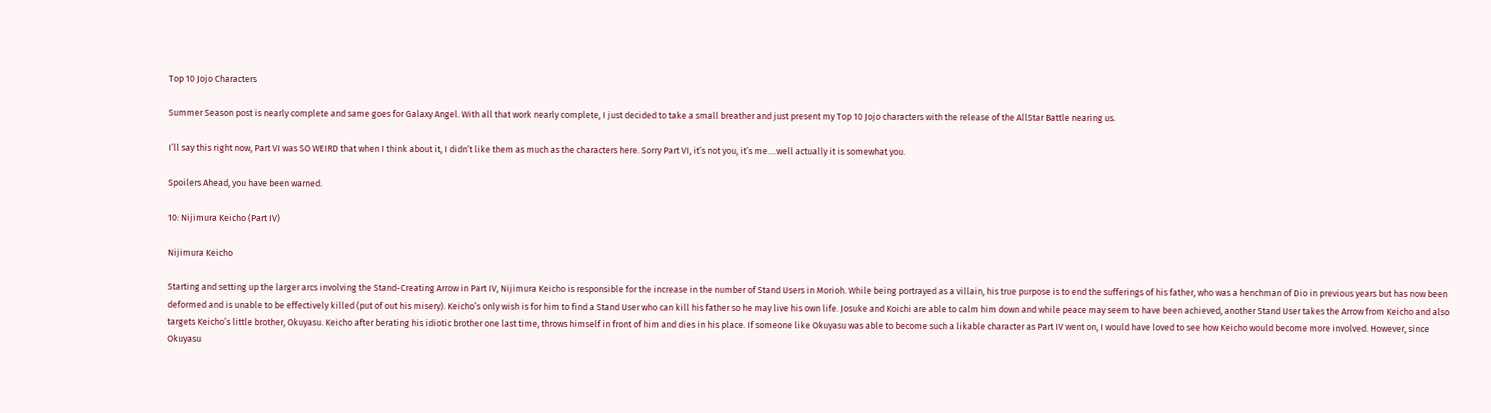Top 10 Jojo Characters

Summer Season post is nearly complete and same goes for Galaxy Angel. With all that work nearly complete, I just decided to take a small breather and just present my Top 10 Jojo characters with the release of the AllStar Battle nearing us.

I’ll say this right now, Part VI was SO WEIRD that when I think about it, I didn’t like them as much as the characters here. Sorry Part VI, it’s not you, it’s me….well actually it is somewhat you.

Spoilers Ahead, you have been warned.

10: Nijimura Keicho (Part IV)

Nijimura Keicho

Starting and setting up the larger arcs involving the Stand-Creating Arrow in Part IV, Nijimura Keicho is responsible for the increase in the number of Stand Users in Morioh. While being portrayed as a villain, his true purpose is to end the sufferings of his father, who was a henchman of Dio in previous years but has now been deformed and is unable to be effectively killed (put of out his misery). Keicho’s only wish is for him to find a Stand User who can kill his father so he may live his own life. Josuke and Koichi are able to calm him down and while peace may seem to have been achieved, another Stand User takes the Arrow from Keicho and also targets Keicho’s little brother, Okuyasu. Keicho after berating his idiotic brother one last time, throws himself in front of him and dies in his place. If someone like Okuyasu was able to become such a likable character as Part IV went on, I would have loved to see how Keicho would become more involved. However, since Okuyasu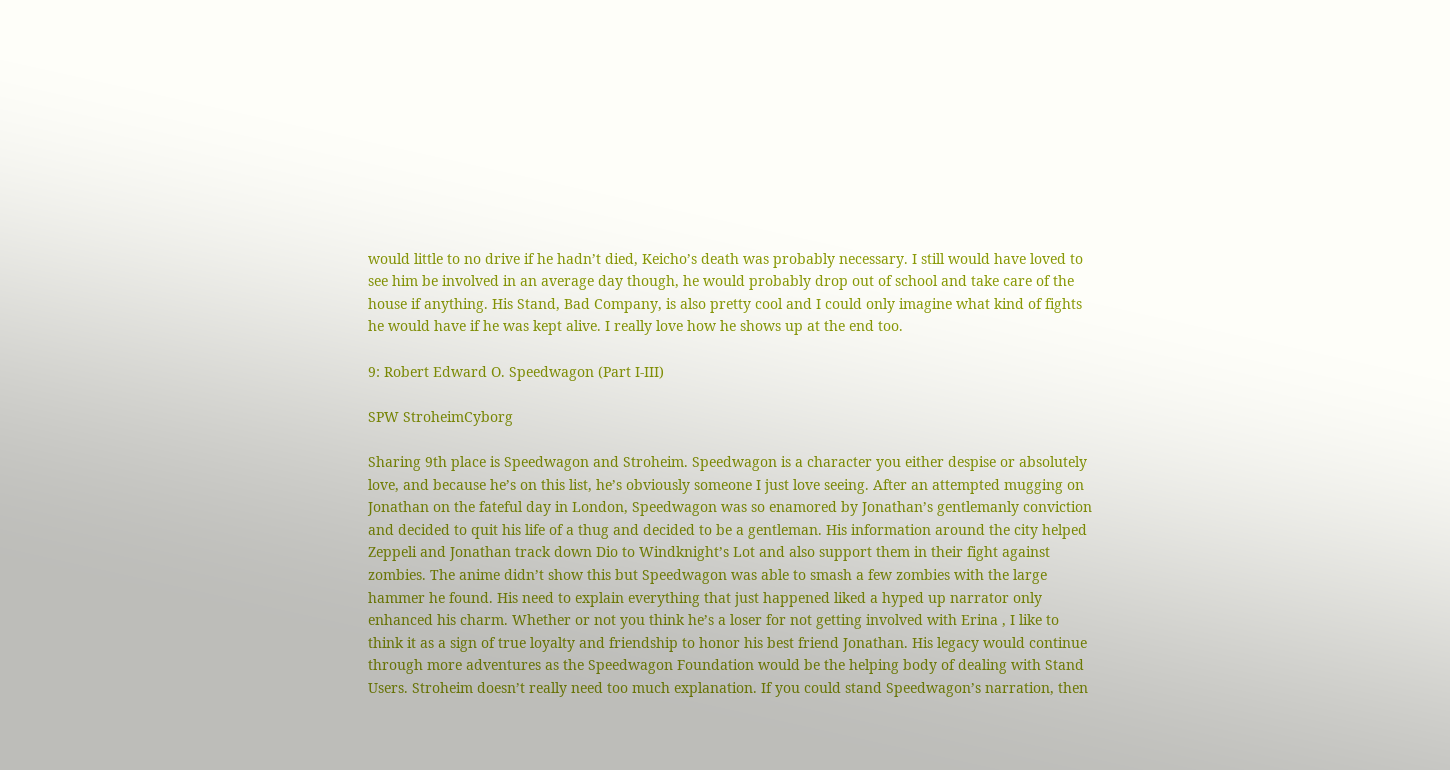would little to no drive if he hadn’t died, Keicho’s death was probably necessary. I still would have loved to see him be involved in an average day though, he would probably drop out of school and take care of the house if anything. His Stand, Bad Company, is also pretty cool and I could only imagine what kind of fights he would have if he was kept alive. I really love how he shows up at the end too.

9: Robert Edward O. Speedwagon (Part I-III)

SPW StroheimCyborg

Sharing 9th place is Speedwagon and Stroheim. Speedwagon is a character you either despise or absolutely love, and because he’s on this list, he’s obviously someone I just love seeing. After an attempted mugging on Jonathan on the fateful day in London, Speedwagon was so enamored by Jonathan’s gentlemanly conviction and decided to quit his life of a thug and decided to be a gentleman. His information around the city helped Zeppeli and Jonathan track down Dio to Windknight’s Lot and also support them in their fight against zombies. The anime didn’t show this but Speedwagon was able to smash a few zombies with the large hammer he found. His need to explain everything that just happened liked a hyped up narrator only enhanced his charm. Whether or not you think he’s a loser for not getting involved with Erina , I like to think it as a sign of true loyalty and friendship to honor his best friend Jonathan. His legacy would continue through more adventures as the Speedwagon Foundation would be the helping body of dealing with Stand Users. Stroheim doesn’t really need too much explanation. If you could stand Speedwagon’s narration, then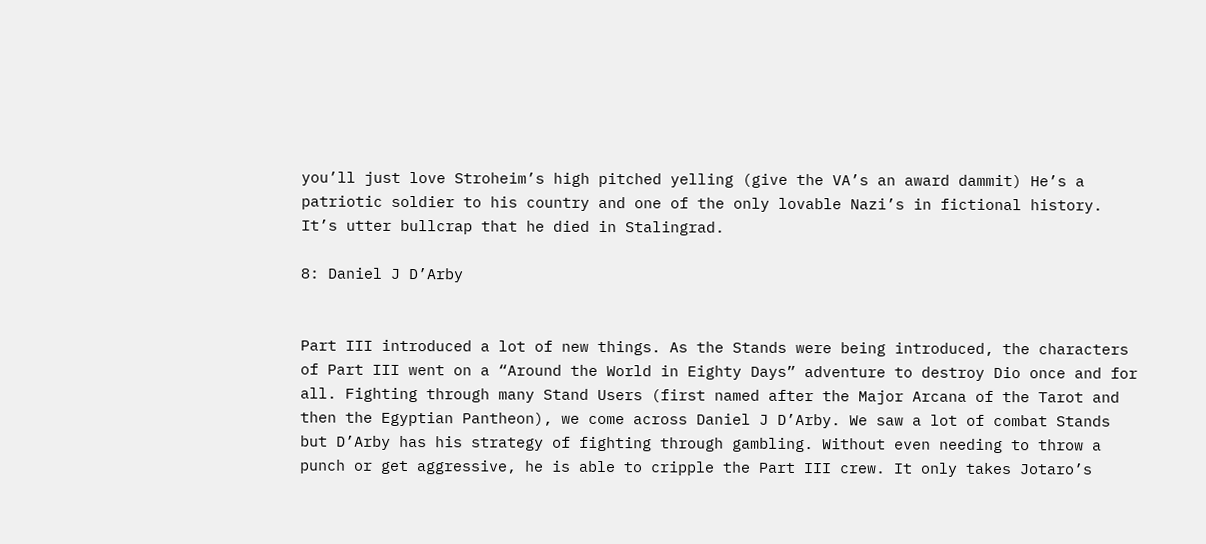you’ll just love Stroheim’s high pitched yelling (give the VA’s an award dammit) He’s a patriotic soldier to his country and one of the only lovable Nazi’s in fictional history. It’s utter bullcrap that he died in Stalingrad.

8: Daniel J D’Arby


Part III introduced a lot of new things. As the Stands were being introduced, the characters of Part III went on a “Around the World in Eighty Days” adventure to destroy Dio once and for all. Fighting through many Stand Users (first named after the Major Arcana of the Tarot and then the Egyptian Pantheon), we come across Daniel J D’Arby. We saw a lot of combat Stands but D’Arby has his strategy of fighting through gambling. Without even needing to throw a punch or get aggressive, he is able to cripple the Part III crew. It only takes Jotaro’s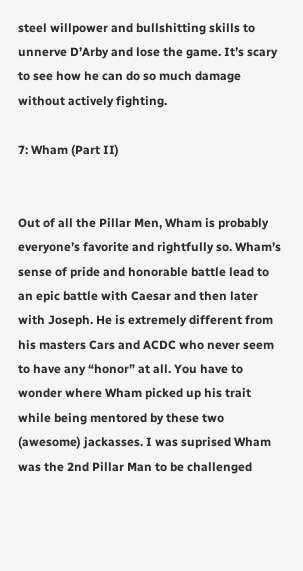steel willpower and bullshitting skills to unnerve D’Arby and lose the game. It’s scary to see how he can do so much damage without actively fighting.

7: Wham (Part II)


Out of all the Pillar Men, Wham is probably everyone’s favorite and rightfully so. Wham’s sense of pride and honorable battle lead to an epic battle with Caesar and then later with Joseph. He is extremely different from his masters Cars and ACDC who never seem to have any “honor” at all. You have to wonder where Wham picked up his trait while being mentored by these two (awesome) jackasses. I was suprised Wham was the 2nd Pillar Man to be challenged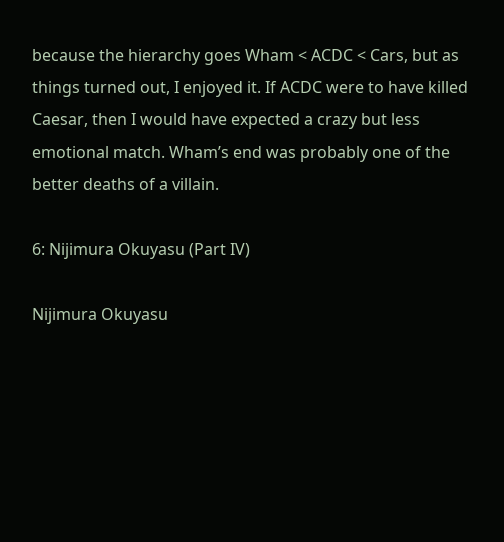because the hierarchy goes Wham < ACDC < Cars, but as things turned out, I enjoyed it. If ACDC were to have killed Caesar, then I would have expected a crazy but less emotional match. Wham’s end was probably one of the better deaths of a villain.

6: Nijimura Okuyasu (Part IV)

Nijimura Okuyasu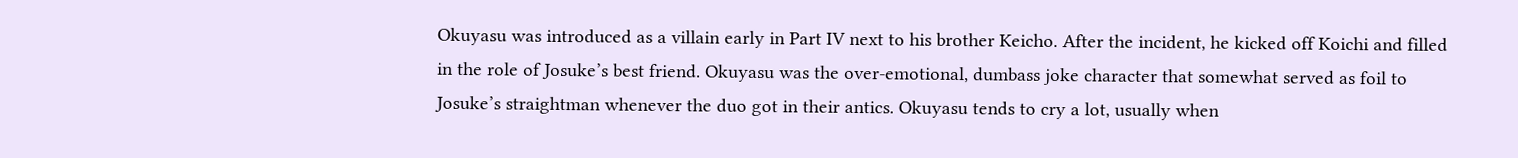Okuyasu was introduced as a villain early in Part IV next to his brother Keicho. After the incident, he kicked off Koichi and filled in the role of Josuke’s best friend. Okuyasu was the over-emotional, dumbass joke character that somewhat served as foil to Josuke’s straightman whenever the duo got in their antics. Okuyasu tends to cry a lot, usually when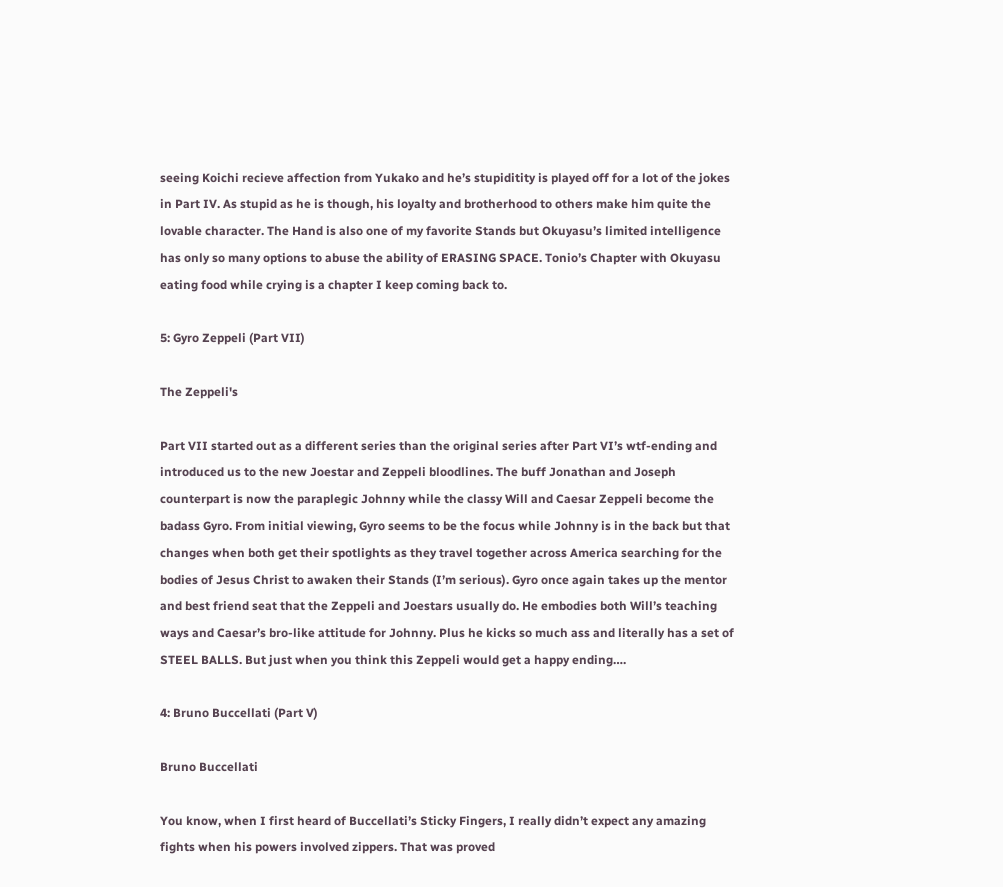seeing Koichi recieve affection from Yukako and he’s stupiditity is played off for a lot of the jokes in Part IV. As stupid as he is though, his loyalty and brotherhood to others make him quite the lovable character. The Hand is also one of my favorite Stands but Okuyasu’s limited intelligence has only so many options to abuse the ability of ERASING SPACE. Tonio’s Chapter with Okuyasu eating food while crying is a chapter I keep coming back to.

5: Gyro Zeppeli (Part VII)

The Zeppeli's

Part VII started out as a different series than the original series after Part VI’s wtf-ending and introduced us to the new Joestar and Zeppeli bloodlines. The buff Jonathan and Joseph counterpart is now the paraplegic Johnny while the classy Will and Caesar Zeppeli become the badass Gyro. From initial viewing, Gyro seems to be the focus while Johnny is in the back but that changes when both get their spotlights as they travel together across America searching for the bodies of Jesus Christ to awaken their Stands (I’m serious). Gyro once again takes up the mentor and best friend seat that the Zeppeli and Joestars usually do. He embodies both Will’s teaching ways and Caesar’s bro-like attitude for Johnny. Plus he kicks so much ass and literally has a set of STEEL BALLS. But just when you think this Zeppeli would get a happy ending….

4: Bruno Buccellati (Part V)

Bruno Buccellati

You know, when I first heard of Buccellati’s Sticky Fingers, I really didn’t expect any amazing fights when his powers involved zippers. That was proved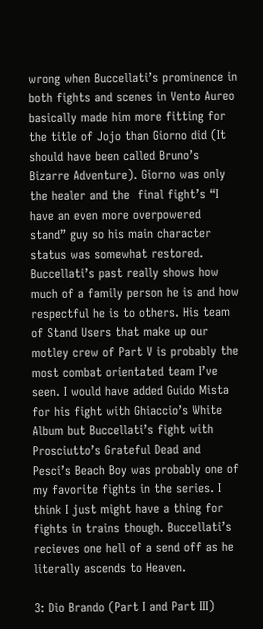wrong when Buccellati’s prominence in both fights and scenes in Vento Aureo basically made him more fitting for the title of Jojo than Giorno did (It should have been called Bruno’s Bizarre Adventure). Giorno was only the healer and the  final fight’s “I have an even more overpowered stand” guy so his main character status was somewhat restored. Buccellati’s past really shows how much of a family person he is and how respectful he is to others. His team of Stand Users that make up our motley crew of Part V is probably the most combat orientated team I’ve seen. I would have added Guido Mista for his fight with Ghiaccio’s White Album but Buccellati’s fight with Prosciutto’s Grateful Dead and Pesci’s Beach Boy was probably one of my favorite fights in the series. I think I just might have a thing for fights in trains though. Buccellati’s recieves one hell of a send off as he literally ascends to Heaven.

3: Dio Brando (Part I and Part III)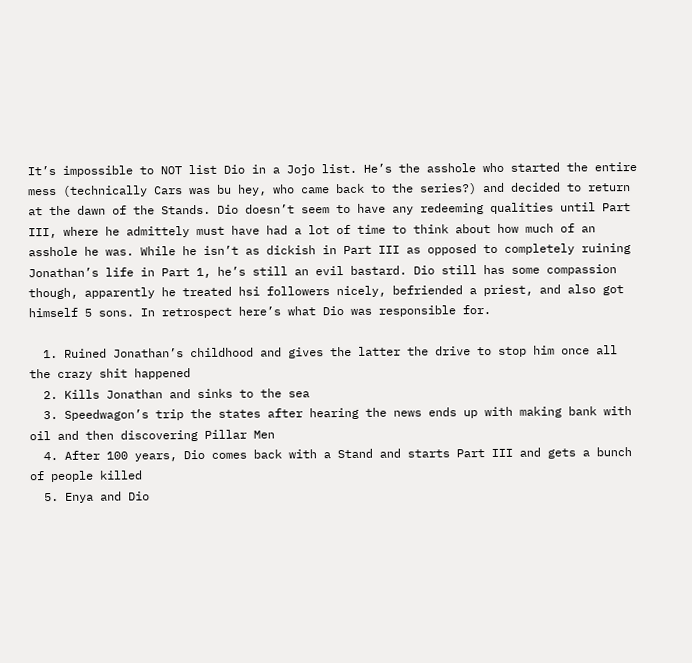It’s impossible to NOT list Dio in a Jojo list. He’s the asshole who started the entire mess (technically Cars was bu hey, who came back to the series?) and decided to return at the dawn of the Stands. Dio doesn’t seem to have any redeeming qualities until Part III, where he admittely must have had a lot of time to think about how much of an asshole he was. While he isn’t as dickish in Part III as opposed to completely ruining Jonathan’s life in Part 1, he’s still an evil bastard. Dio still has some compassion though, apparently he treated hsi followers nicely, befriended a priest, and also got himself 5 sons. In retrospect here’s what Dio was responsible for.

  1. Ruined Jonathan’s childhood and gives the latter the drive to stop him once all the crazy shit happened
  2. Kills Jonathan and sinks to the sea
  3. Speedwagon’s trip the states after hearing the news ends up with making bank with oil and then discovering Pillar Men
  4. After 100 years, Dio comes back with a Stand and starts Part III and gets a bunch of people killed
  5. Enya and Dio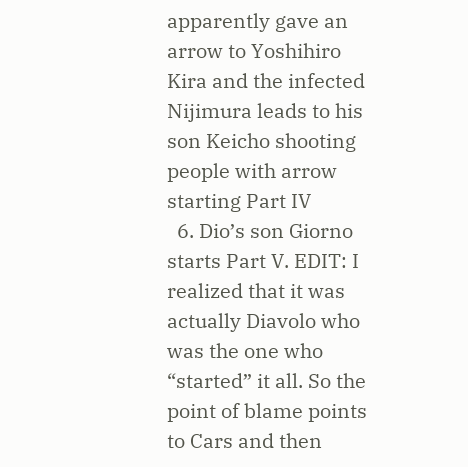apparently gave an arrow to Yoshihiro Kira and the infected Nijimura leads to his son Keicho shooting people with arrow starting Part IV
  6. Dio’s son Giorno starts Part V. EDIT: I realized that it was actually Diavolo who was the one who “started” it all. So the point of blame points to Cars and then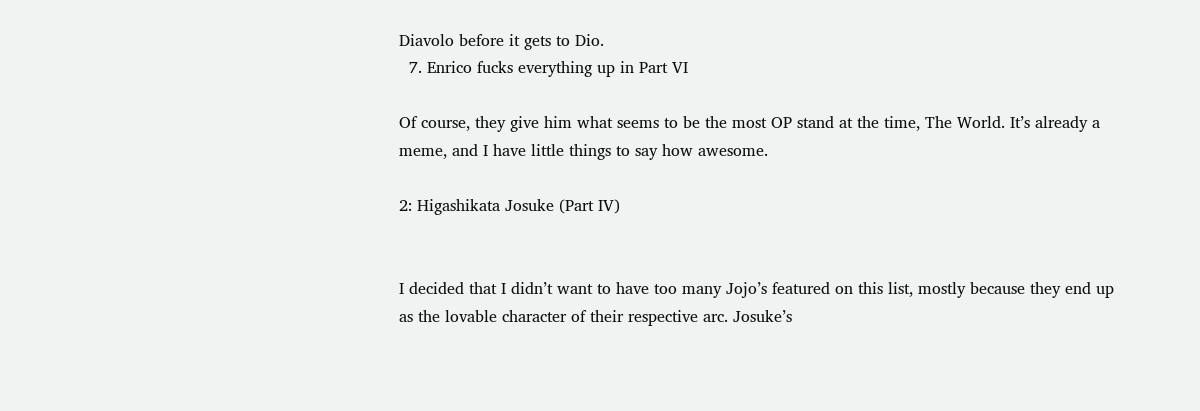Diavolo before it gets to Dio.
  7. Enrico fucks everything up in Part VI

Of course, they give him what seems to be the most OP stand at the time, The World. It’s already a meme, and I have little things to say how awesome.

2: Higashikata Josuke (Part IV)


I decided that I didn’t want to have too many Jojo’s featured on this list, mostly because they end up as the lovable character of their respective arc. Josuke’s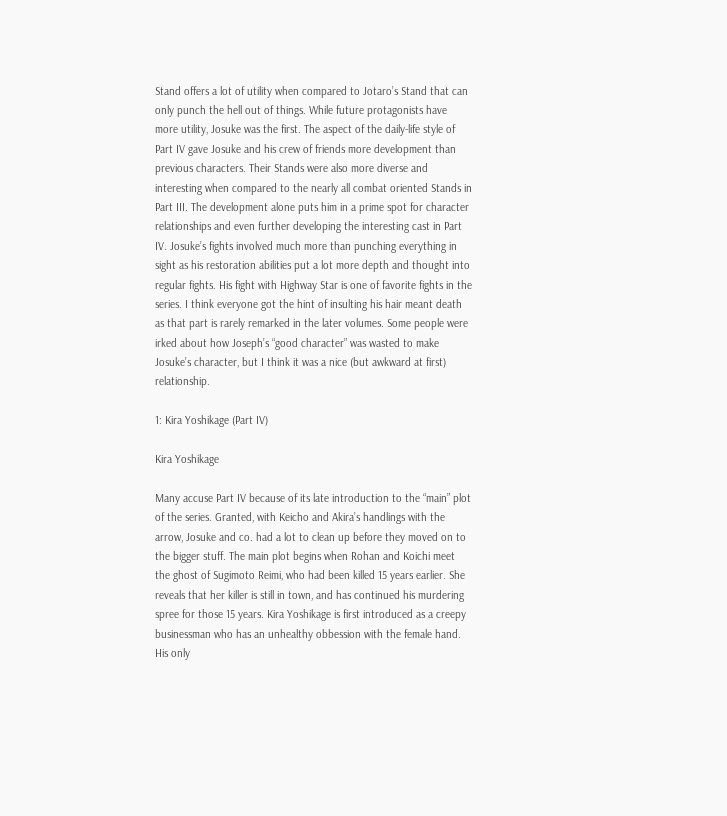Stand offers a lot of utility when compared to Jotaro’s Stand that can only punch the hell out of things. While future protagonists have more utility, Josuke was the first. The aspect of the daily-life style of Part IV gave Josuke and his crew of friends more development than previous characters. Their Stands were also more diverse and interesting when compared to the nearly all combat oriented Stands in Part III. The development alone puts him in a prime spot for character relationships and even further developing the interesting cast in Part IV. Josuke’s fights involved much more than punching everything in sight as his restoration abilities put a lot more depth and thought into regular fights. His fight with Highway Star is one of favorite fights in the series. I think everyone got the hint of insulting his hair meant death as that part is rarely remarked in the later volumes. Some people were irked about how Joseph’s “good character” was wasted to make Josuke’s character, but I think it was a nice (but awkward at first) relationship.

1: Kira Yoshikage (Part IV)

Kira Yoshikage

Many accuse Part IV because of its late introduction to the “main” plot of the series. Granted, with Keicho and Akira’s handlings with the arrow, Josuke and co. had a lot to clean up before they moved on to the bigger stuff. The main plot begins when Rohan and Koichi meet the ghost of Sugimoto Reimi, who had been killed 15 years earlier. She reveals that her killer is still in town, and has continued his murdering spree for those 15 years. Kira Yoshikage is first introduced as a creepy businessman who has an unhealthy obbession with the female hand. His only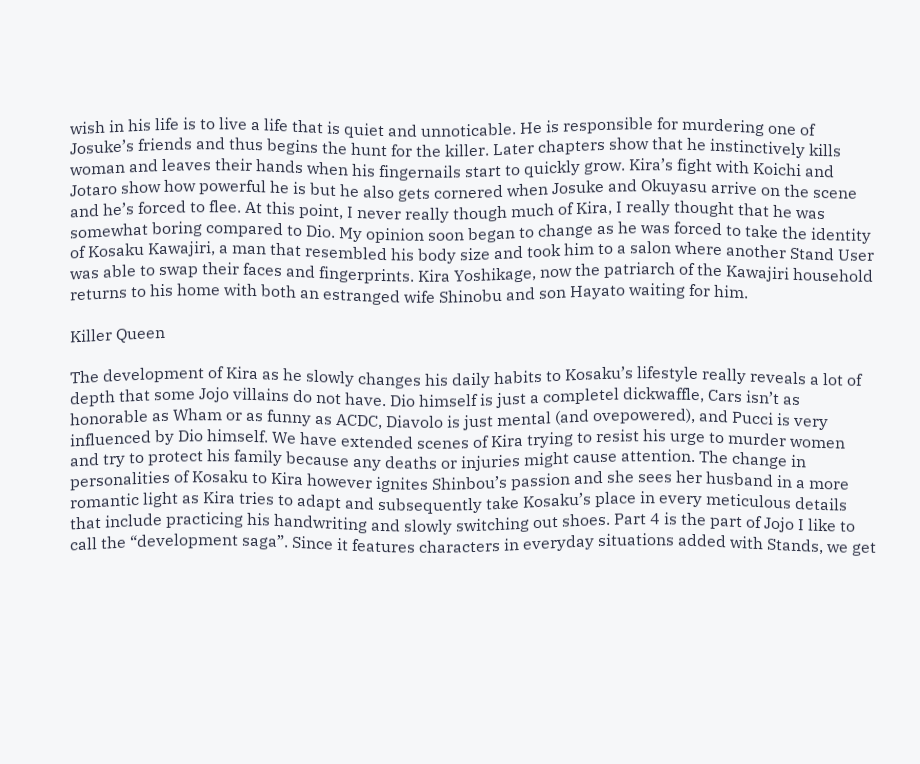wish in his life is to live a life that is quiet and unnoticable. He is responsible for murdering one of Josuke’s friends and thus begins the hunt for the killer. Later chapters show that he instinctively kills woman and leaves their hands when his fingernails start to quickly grow. Kira’s fight with Koichi and Jotaro show how powerful he is but he also gets cornered when Josuke and Okuyasu arrive on the scene and he’s forced to flee. At this point, I never really though much of Kira, I really thought that he was somewhat boring compared to Dio. My opinion soon began to change as he was forced to take the identity of Kosaku Kawajiri, a man that resembled his body size and took him to a salon where another Stand User was able to swap their faces and fingerprints. Kira Yoshikage, now the patriarch of the Kawajiri household returns to his home with both an estranged wife Shinobu and son Hayato waiting for him.

Killer Queen

The development of Kira as he slowly changes his daily habits to Kosaku’s lifestyle really reveals a lot of depth that some Jojo villains do not have. Dio himself is just a completel dickwaffle, Cars isn’t as honorable as Wham or as funny as ACDC, Diavolo is just mental (and ovepowered), and Pucci is very influenced by Dio himself. We have extended scenes of Kira trying to resist his urge to murder women and try to protect his family because any deaths or injuries might cause attention. The change in personalities of Kosaku to Kira however ignites Shinbou’s passion and she sees her husband in a more romantic light as Kira tries to adapt and subsequently take Kosaku’s place in every meticulous details that include practicing his handwriting and slowly switching out shoes. Part 4 is the part of Jojo I like to call the “development saga”. Since it features characters in everyday situations added with Stands, we get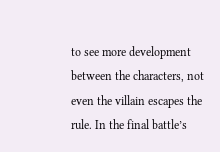to see more development between the characters, not even the villain escapes the rule. In the final battle’s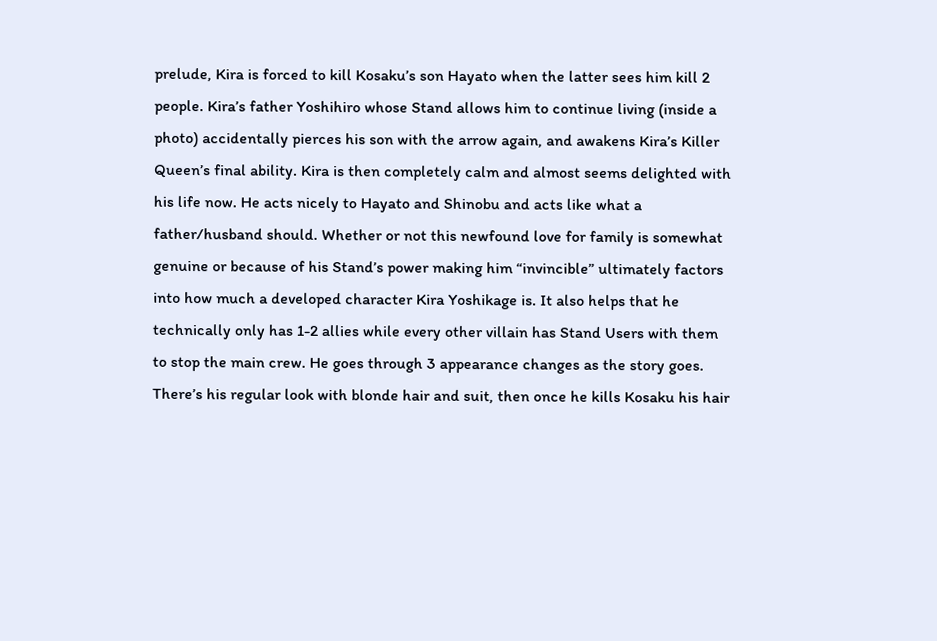prelude, Kira is forced to kill Kosaku’s son Hayato when the latter sees him kill 2 people. Kira’s father Yoshihiro whose Stand allows him to continue living (inside a photo) accidentally pierces his son with the arrow again, and awakens Kira’s Killer Queen’s final ability. Kira is then completely calm and almost seems delighted with his life now. He acts nicely to Hayato and Shinobu and acts like what a father/husband should. Whether or not this newfound love for family is somewhat genuine or because of his Stand’s power making him “invincible” ultimately factors into how much a developed character Kira Yoshikage is. It also helps that he technically only has 1-2 allies while every other villain has Stand Users with them to stop the main crew. He goes through 3 appearance changes as the story goes. There’s his regular look with blonde hair and suit, then once he kills Kosaku his hair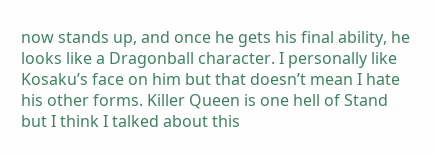now stands up, and once he gets his final ability, he looks like a Dragonball character. I personally like Kosaku’s face on him but that doesn’t mean I hate his other forms. Killer Queen is one hell of Stand but I think I talked about this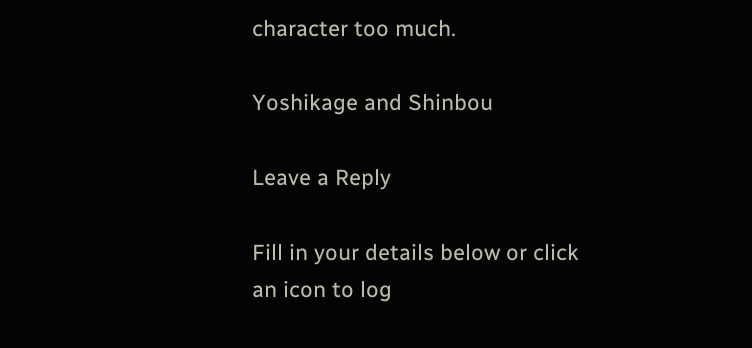character too much.

Yoshikage and Shinbou

Leave a Reply

Fill in your details below or click an icon to log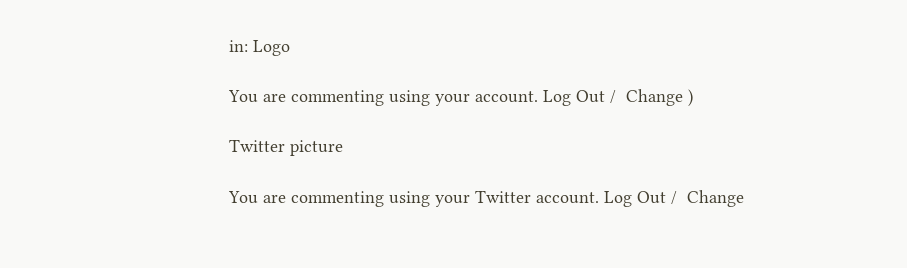in: Logo

You are commenting using your account. Log Out /  Change )

Twitter picture

You are commenting using your Twitter account. Log Out /  Change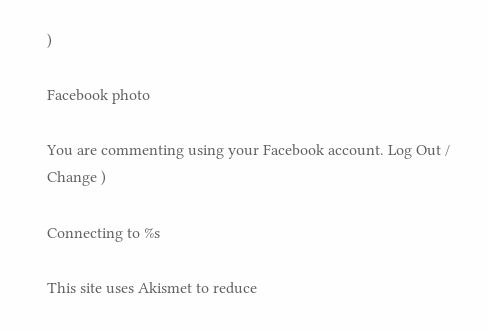)

Facebook photo

You are commenting using your Facebook account. Log Out /  Change )

Connecting to %s

This site uses Akismet to reduce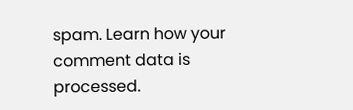spam. Learn how your comment data is processed.